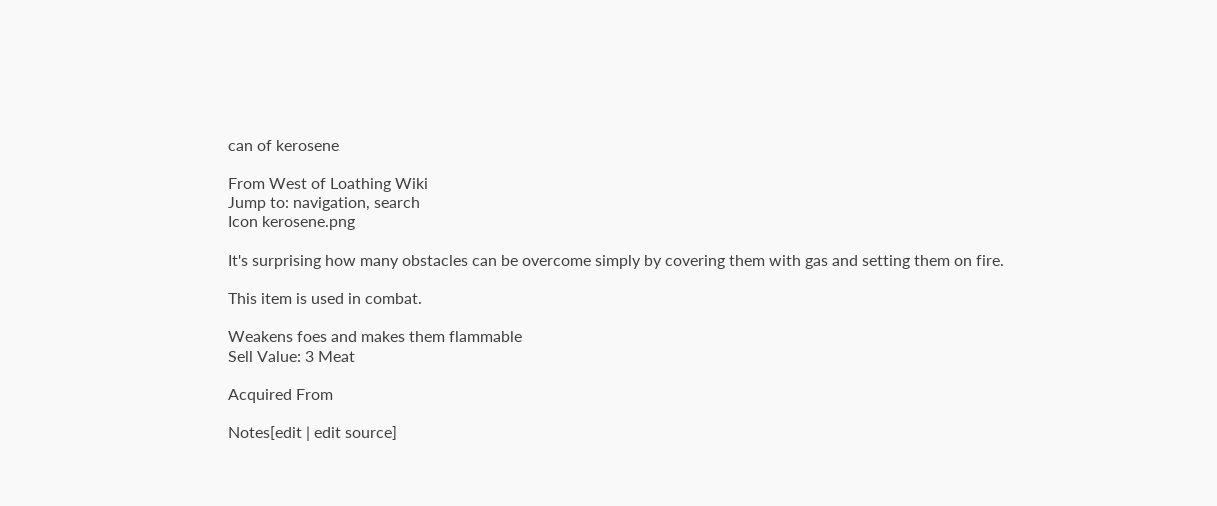can of kerosene

From West of Loathing Wiki
Jump to: navigation, search
Icon kerosene.png

It's surprising how many obstacles can be overcome simply by covering them with gas and setting them on fire.

This item is used in combat.

Weakens foes and makes them flammable
Sell Value: 3 Meat

Acquired From

Notes[edit | edit source]